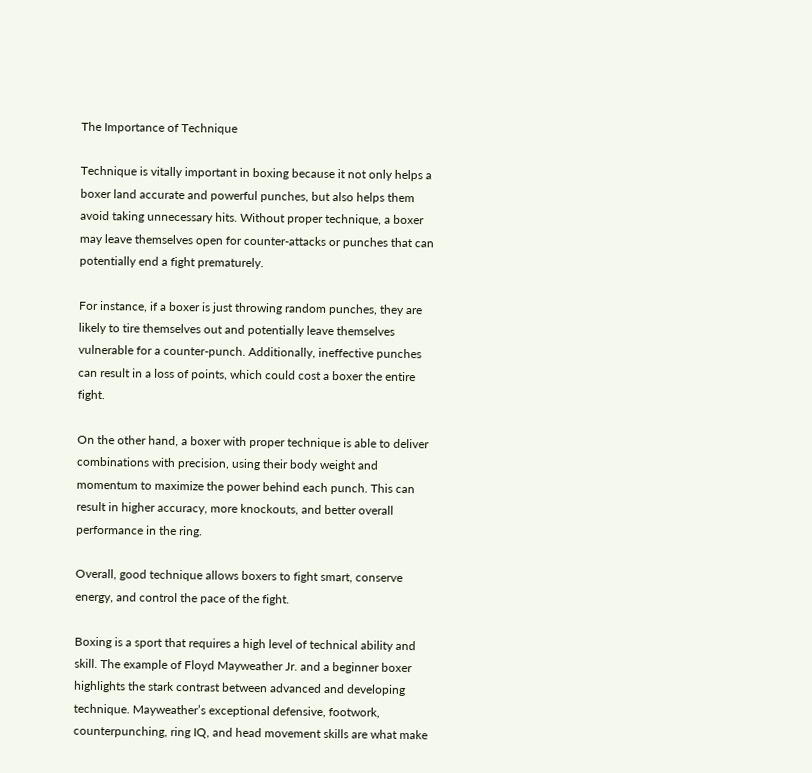The Importance of Technique

Technique is vitally important in boxing because it not only helps a boxer land accurate and powerful punches, but also helps them avoid taking unnecessary hits. Without proper technique, a boxer may leave themselves open for counter-attacks or punches that can potentially end a fight prematurely.

For instance, if a boxer is just throwing random punches, they are likely to tire themselves out and potentially leave themselves vulnerable for a counter-punch. Additionally, ineffective punches can result in a loss of points, which could cost a boxer the entire fight.

On the other hand, a boxer with proper technique is able to deliver combinations with precision, using their body weight and momentum to maximize the power behind each punch. This can result in higher accuracy, more knockouts, and better overall performance in the ring.

Overall, good technique allows boxers to fight smart, conserve energy, and control the pace of the fight.

Boxing is a sport that requires a high level of technical ability and skill. The example of Floyd Mayweather Jr. and a beginner boxer highlights the stark contrast between advanced and developing technique. Mayweather’s exceptional defensive, footwork, counterpunching, ring IQ, and head movement skills are what make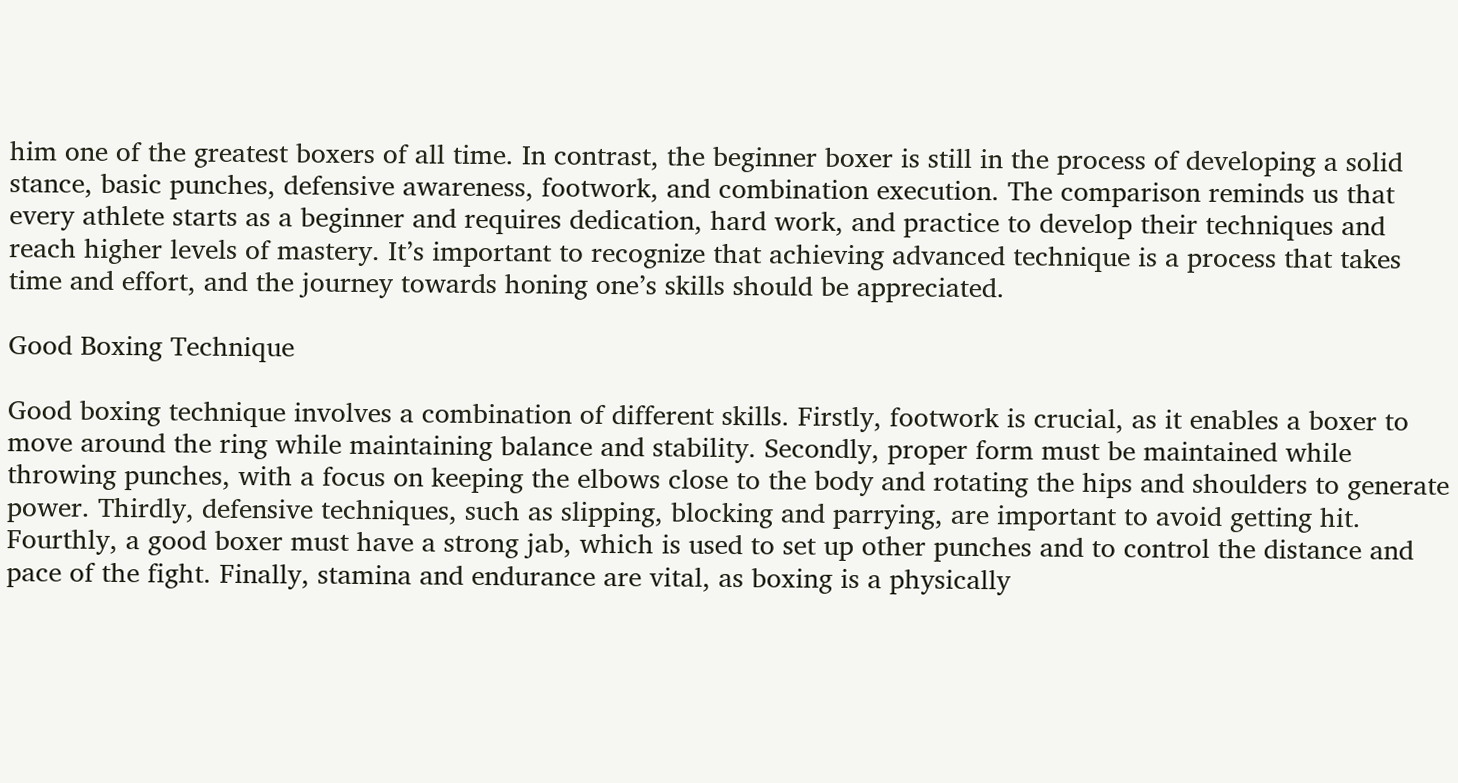him one of the greatest boxers of all time. In contrast, the beginner boxer is still in the process of developing a solid stance, basic punches, defensive awareness, footwork, and combination execution. The comparison reminds us that every athlete starts as a beginner and requires dedication, hard work, and practice to develop their techniques and reach higher levels of mastery. It’s important to recognize that achieving advanced technique is a process that takes time and effort, and the journey towards honing one’s skills should be appreciated.

Good Boxing Technique

Good boxing technique involves a combination of different skills. Firstly, footwork is crucial, as it enables a boxer to move around the ring while maintaining balance and stability. Secondly, proper form must be maintained while throwing punches, with a focus on keeping the elbows close to the body and rotating the hips and shoulders to generate power. Thirdly, defensive techniques, such as slipping, blocking and parrying, are important to avoid getting hit. Fourthly, a good boxer must have a strong jab, which is used to set up other punches and to control the distance and pace of the fight. Finally, stamina and endurance are vital, as boxing is a physically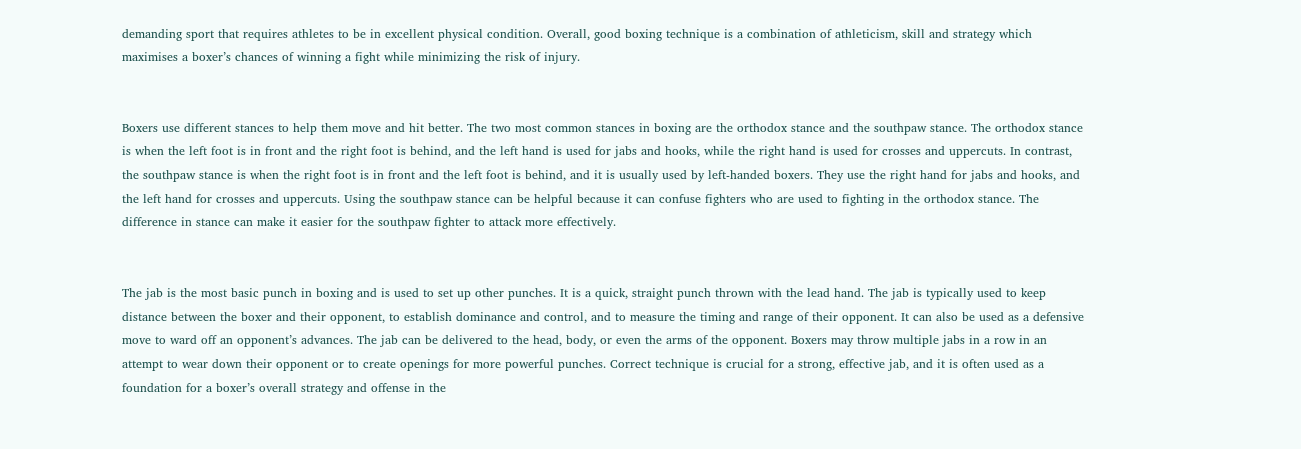demanding sport that requires athletes to be in excellent physical condition. Overall, good boxing technique is a combination of athleticism, skill and strategy which maximises a boxer’s chances of winning a fight while minimizing the risk of injury.


Boxers use different stances to help them move and hit better. The two most common stances in boxing are the orthodox stance and the southpaw stance. The orthodox stance is when the left foot is in front and the right foot is behind, and the left hand is used for jabs and hooks, while the right hand is used for crosses and uppercuts. In contrast, the southpaw stance is when the right foot is in front and the left foot is behind, and it is usually used by left-handed boxers. They use the right hand for jabs and hooks, and the left hand for crosses and uppercuts. Using the southpaw stance can be helpful because it can confuse fighters who are used to fighting in the orthodox stance. The difference in stance can make it easier for the southpaw fighter to attack more effectively.


The jab is the most basic punch in boxing and is used to set up other punches. It is a quick, straight punch thrown with the lead hand. The jab is typically used to keep distance between the boxer and their opponent, to establish dominance and control, and to measure the timing and range of their opponent. It can also be used as a defensive move to ward off an opponent’s advances. The jab can be delivered to the head, body, or even the arms of the opponent. Boxers may throw multiple jabs in a row in an attempt to wear down their opponent or to create openings for more powerful punches. Correct technique is crucial for a strong, effective jab, and it is often used as a foundation for a boxer’s overall strategy and offense in the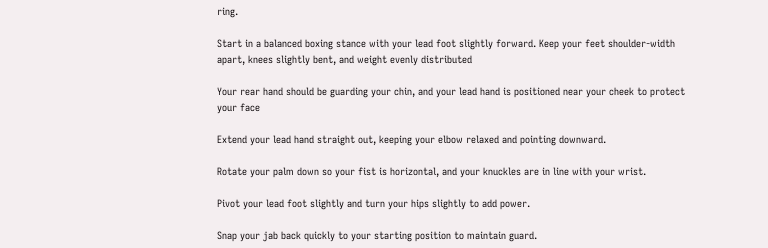ring.

Start in a balanced boxing stance with your lead foot slightly forward. Keep your feet shoulder-width apart, knees slightly bent, and weight evenly distributed

Your rear hand should be guarding your chin, and your lead hand is positioned near your cheek to protect your face

Extend your lead hand straight out, keeping your elbow relaxed and pointing downward.

Rotate your palm down so your fist is horizontal, and your knuckles are in line with your wrist.

Pivot your lead foot slightly and turn your hips slightly to add power.

Snap your jab back quickly to your starting position to maintain guard.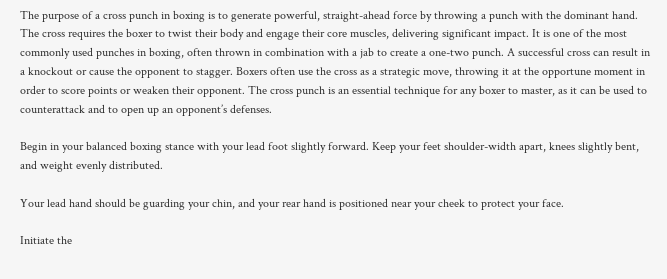The purpose of a cross punch in boxing is to generate powerful, straight-ahead force by throwing a punch with the dominant hand. The cross requires the boxer to twist their body and engage their core muscles, delivering significant impact. It is one of the most commonly used punches in boxing, often thrown in combination with a jab to create a one-two punch. A successful cross can result in a knockout or cause the opponent to stagger. Boxers often use the cross as a strategic move, throwing it at the opportune moment in order to score points or weaken their opponent. The cross punch is an essential technique for any boxer to master, as it can be used to counterattack and to open up an opponent’s defenses.

Begin in your balanced boxing stance with your lead foot slightly forward. Keep your feet shoulder-width apart, knees slightly bent, and weight evenly distributed.

Your lead hand should be guarding your chin, and your rear hand is positioned near your cheek to protect your face.

Initiate the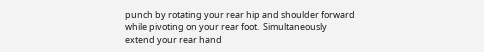punch by rotating your rear hip and shoulder forward while pivoting on your rear foot.  Simultaneously extend your rear hand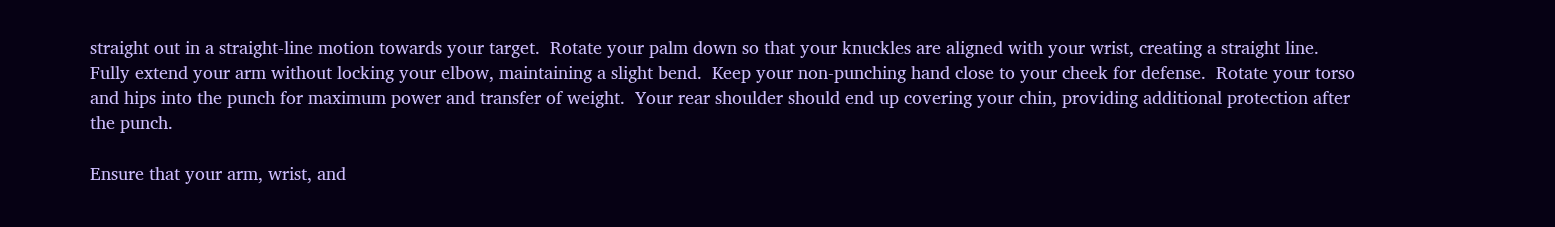straight out in a straight-line motion towards your target.  Rotate your palm down so that your knuckles are aligned with your wrist, creating a straight line.  Fully extend your arm without locking your elbow, maintaining a slight bend.  Keep your non-punching hand close to your cheek for defense.  Rotate your torso and hips into the punch for maximum power and transfer of weight.  Your rear shoulder should end up covering your chin, providing additional protection after the punch.

Ensure that your arm, wrist, and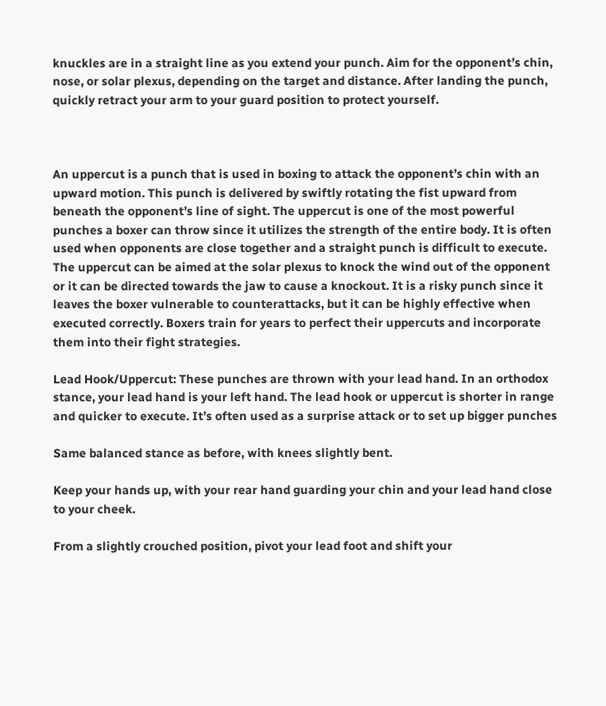knuckles are in a straight line as you extend your punch. Aim for the opponent’s chin, nose, or solar plexus, depending on the target and distance. After landing the punch, quickly retract your arm to your guard position to protect yourself.



An uppercut is a punch that is used in boxing to attack the opponent’s chin with an upward motion. This punch is delivered by swiftly rotating the fist upward from beneath the opponent’s line of sight. The uppercut is one of the most powerful punches a boxer can throw since it utilizes the strength of the entire body. It is often used when opponents are close together and a straight punch is difficult to execute. The uppercut can be aimed at the solar plexus to knock the wind out of the opponent or it can be directed towards the jaw to cause a knockout. It is a risky punch since it leaves the boxer vulnerable to counterattacks, but it can be highly effective when executed correctly. Boxers train for years to perfect their uppercuts and incorporate them into their fight strategies.

Lead Hook/Uppercut: These punches are thrown with your lead hand. In an orthodox stance, your lead hand is your left hand. The lead hook or uppercut is shorter in range and quicker to execute. It’s often used as a surprise attack or to set up bigger punches

Same balanced stance as before, with knees slightly bent.

Keep your hands up, with your rear hand guarding your chin and your lead hand close to your cheek.

From a slightly crouched position, pivot your lead foot and shift your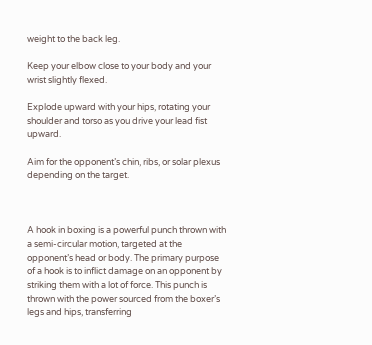weight to the back leg.

Keep your elbow close to your body and your wrist slightly flexed.

Explode upward with your hips, rotating your shoulder and torso as you drive your lead fist upward.

Aim for the opponent’s chin, ribs, or solar plexus depending on the target.



A hook in boxing is a powerful punch thrown with a semi-circular motion, targeted at the opponent’s head or body. The primary purpose of a hook is to inflict damage on an opponent by striking them with a lot of force. This punch is thrown with the power sourced from the boxer’s legs and hips, transferring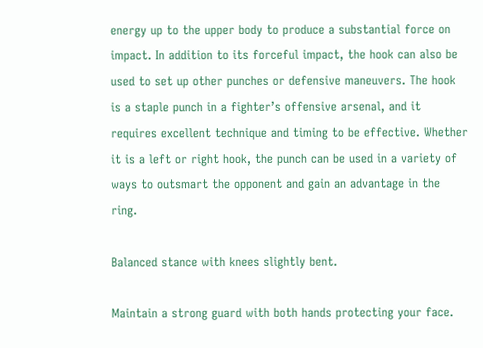energy up to the upper body to produce a substantial force on impact. In addition to its forceful impact, the hook can also be used to set up other punches or defensive maneuvers. The hook is a staple punch in a fighter’s offensive arsenal, and it requires excellent technique and timing to be effective. Whether it is a left or right hook, the punch can be used in a variety of ways to outsmart the opponent and gain an advantage in the ring.

Balanced stance with knees slightly bent.

Maintain a strong guard with both hands protecting your face.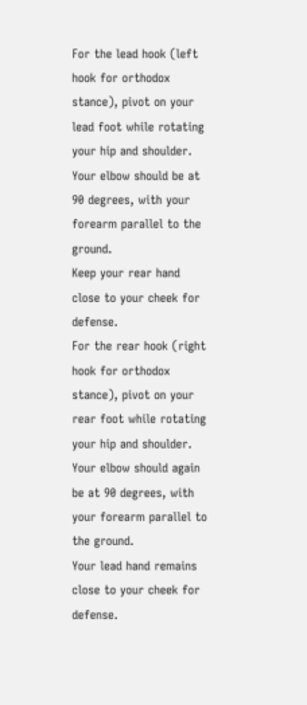For the lead hook (left hook for orthodox stance), pivot on your lead foot while rotating your hip and shoulder.
Your elbow should be at 90 degrees, with your forearm parallel to the ground.
Keep your rear hand close to your cheek for defense.
For the rear hook (right hook for orthodox stance), pivot on your rear foot while rotating your hip and shoulder.
Your elbow should again be at 90 degrees, with your forearm parallel to the ground.
Your lead hand remains close to your cheek for defense.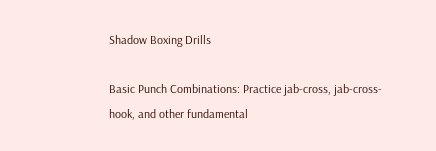Shadow Boxing Drills

Basic Punch Combinations: Practice jab-cross, jab-cross-hook, and other fundamental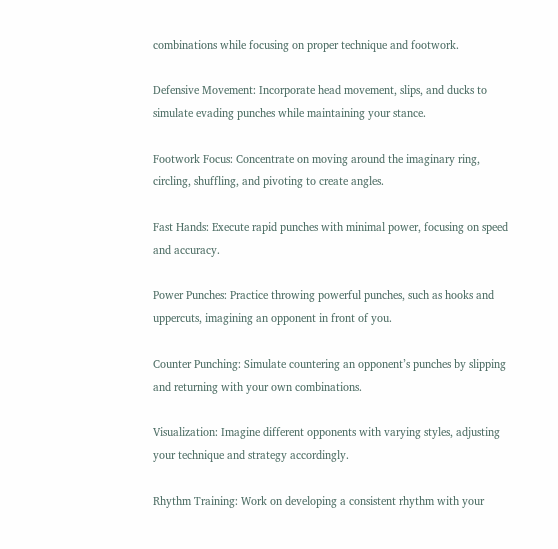combinations while focusing on proper technique and footwork.

Defensive Movement: Incorporate head movement, slips, and ducks to simulate evading punches while maintaining your stance.

Footwork Focus: Concentrate on moving around the imaginary ring, circling, shuffling, and pivoting to create angles.

Fast Hands: Execute rapid punches with minimal power, focusing on speed and accuracy.

Power Punches: Practice throwing powerful punches, such as hooks and uppercuts, imagining an opponent in front of you.

Counter Punching: Simulate countering an opponent’s punches by slipping and returning with your own combinations.

Visualization: Imagine different opponents with varying styles, adjusting your technique and strategy accordingly.

Rhythm Training: Work on developing a consistent rhythm with your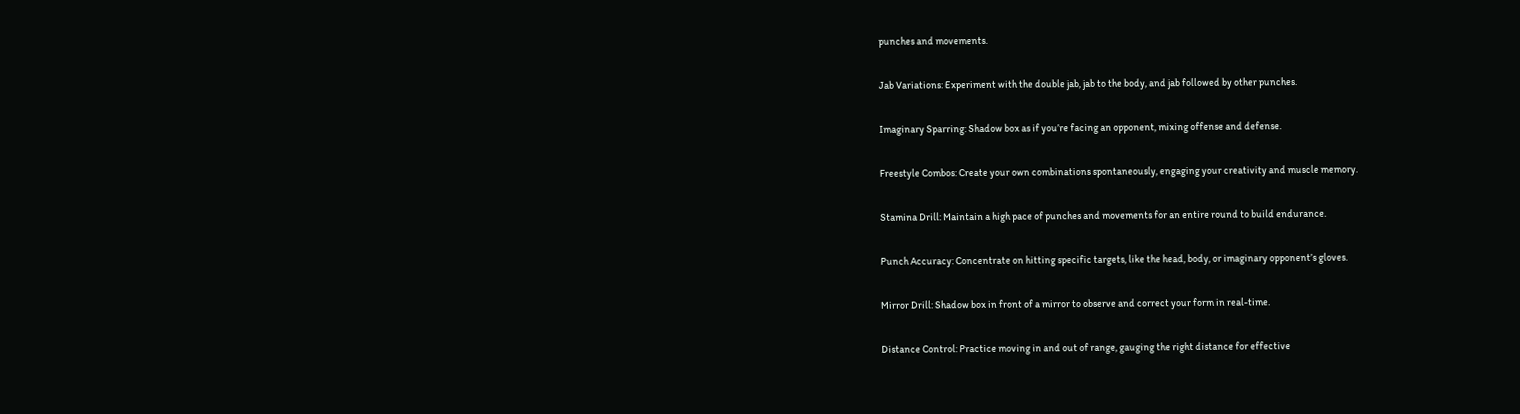punches and movements.

Jab Variations: Experiment with the double jab, jab to the body, and jab followed by other punches.

Imaginary Sparring: Shadow box as if you’re facing an opponent, mixing offense and defense.

Freestyle Combos: Create your own combinations spontaneously, engaging your creativity and muscle memory.

Stamina Drill: Maintain a high pace of punches and movements for an entire round to build endurance.

Punch Accuracy: Concentrate on hitting specific targets, like the head, body, or imaginary opponent’s gloves.

Mirror Drill: Shadow box in front of a mirror to observe and correct your form in real-time.

Distance Control: Practice moving in and out of range, gauging the right distance for effective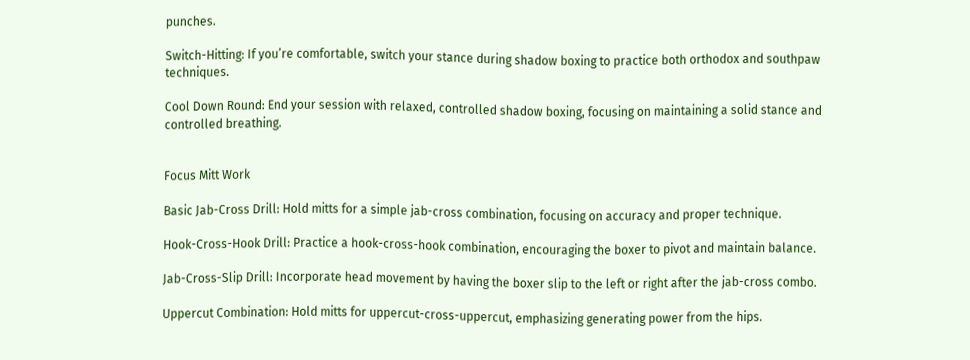punches.

Switch-Hitting: If you’re comfortable, switch your stance during shadow boxing to practice both orthodox and southpaw techniques.

Cool Down Round: End your session with relaxed, controlled shadow boxing, focusing on maintaining a solid stance and controlled breathing.


Focus Mitt Work

Basic Jab-Cross Drill: Hold mitts for a simple jab-cross combination, focusing on accuracy and proper technique.

Hook-Cross-Hook Drill: Practice a hook-cross-hook combination, encouraging the boxer to pivot and maintain balance.

Jab-Cross-Slip Drill: Incorporate head movement by having the boxer slip to the left or right after the jab-cross combo.

Uppercut Combination: Hold mitts for uppercut-cross-uppercut, emphasizing generating power from the hips.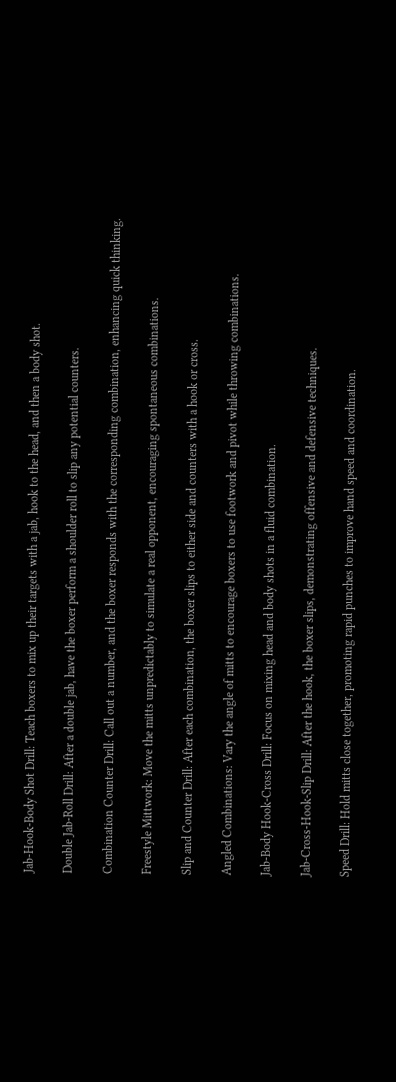Jab-Hook-Body Shot Drill: Teach boxers to mix up their targets with a jab, hook to the head, and then a body shot.

Double Jab-Roll Drill: After a double jab, have the boxer perform a shoulder roll to slip any potential counters.

Combination Counter Drill: Call out a number, and the boxer responds with the corresponding combination, enhancing quick thinking.

Freestyle Mittwork: Move the mitts unpredictably to simulate a real opponent, encouraging spontaneous combinations.

Slip and Counter Drill: After each combination, the boxer slips to either side and counters with a hook or cross.

Angled Combinations: Vary the angle of mitts to encourage boxers to use footwork and pivot while throwing combinations.

Jab-Body Hook-Cross Drill: Focus on mixing head and body shots in a fluid combination.

Jab-Cross-Hook-Slip Drill: After the hook, the boxer slips, demonstrating offensive and defensive techniques.

Speed Drill: Hold mitts close together, promoting rapid punches to improve hand speed and coordination.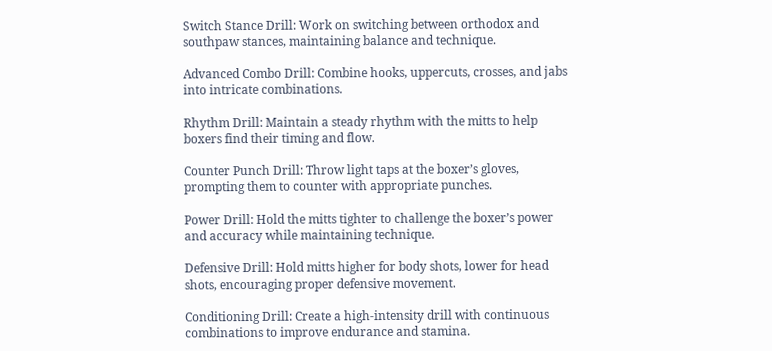Switch Stance Drill: Work on switching between orthodox and southpaw stances, maintaining balance and technique.

Advanced Combo Drill: Combine hooks, uppercuts, crosses, and jabs into intricate combinations.

Rhythm Drill: Maintain a steady rhythm with the mitts to help boxers find their timing and flow.

Counter Punch Drill: Throw light taps at the boxer’s gloves, prompting them to counter with appropriate punches.

Power Drill: Hold the mitts tighter to challenge the boxer’s power and accuracy while maintaining technique.

Defensive Drill: Hold mitts higher for body shots, lower for head shots, encouraging proper defensive movement.

Conditioning Drill: Create a high-intensity drill with continuous combinations to improve endurance and stamina.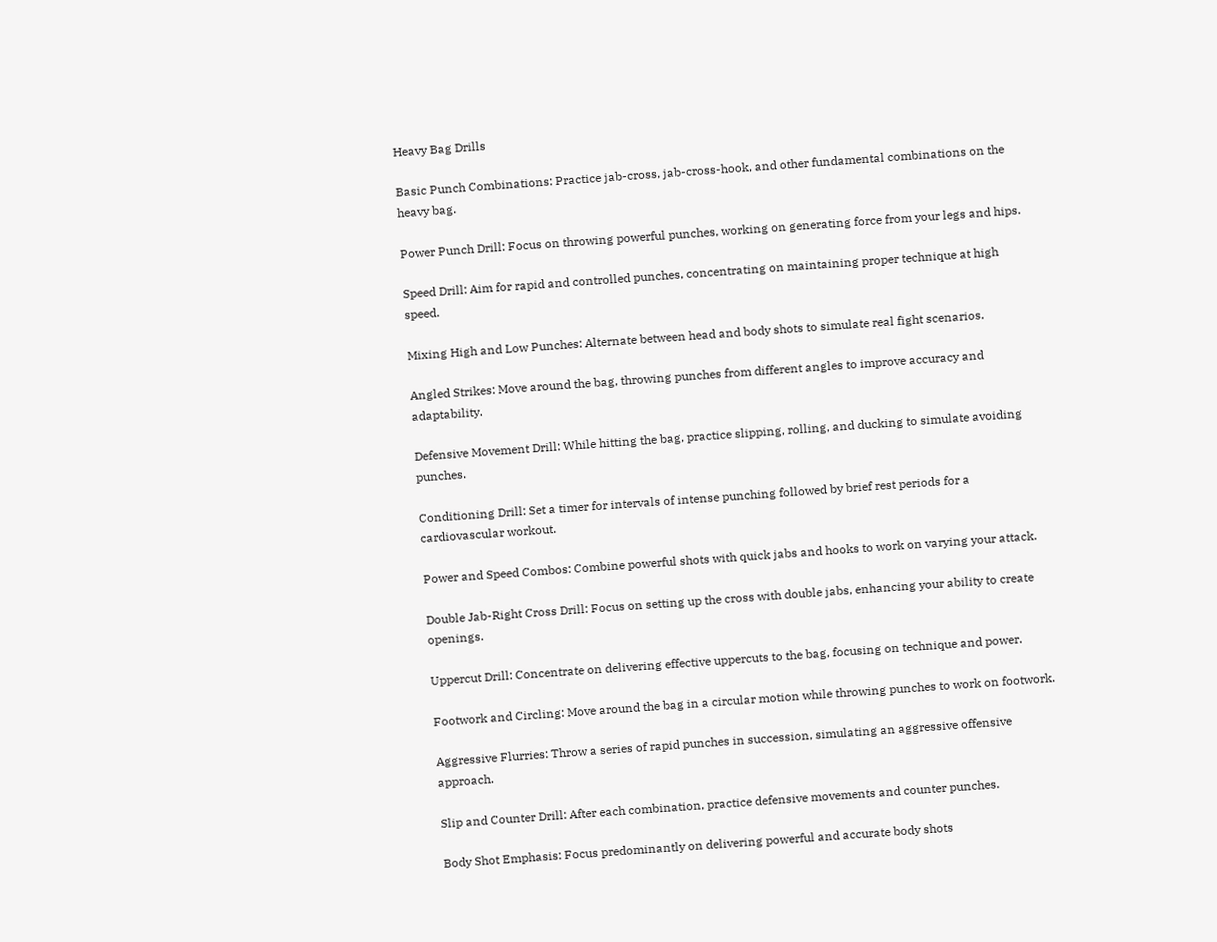Heavy Bag Drills

Basic Punch Combinations: Practice jab-cross, jab-cross-hook, and other fundamental combinations on the heavy bag.

Power Punch Drill: Focus on throwing powerful punches, working on generating force from your legs and hips.

Speed Drill: Aim for rapid and controlled punches, concentrating on maintaining proper technique at high speed.

Mixing High and Low Punches: Alternate between head and body shots to simulate real fight scenarios.

Angled Strikes: Move around the bag, throwing punches from different angles to improve accuracy and adaptability.

Defensive Movement Drill: While hitting the bag, practice slipping, rolling, and ducking to simulate avoiding punches.

Conditioning Drill: Set a timer for intervals of intense punching followed by brief rest periods for a cardiovascular workout.

Power and Speed Combos: Combine powerful shots with quick jabs and hooks to work on varying your attack.

Double Jab-Right Cross Drill: Focus on setting up the cross with double jabs, enhancing your ability to create openings.

Uppercut Drill: Concentrate on delivering effective uppercuts to the bag, focusing on technique and power.

Footwork and Circling: Move around the bag in a circular motion while throwing punches to work on footwork.

Aggressive Flurries: Throw a series of rapid punches in succession, simulating an aggressive offensive approach.

Slip and Counter Drill: After each combination, practice defensive movements and counter punches.

Body Shot Emphasis: Focus predominantly on delivering powerful and accurate body shots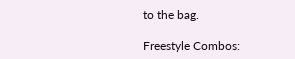to the bag.

Freestyle Combos: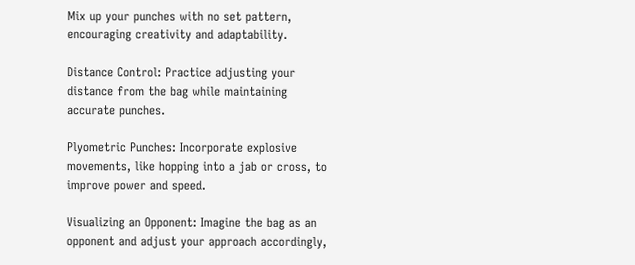Mix up your punches with no set pattern, encouraging creativity and adaptability.

Distance Control: Practice adjusting your distance from the bag while maintaining accurate punches.

Plyometric Punches: Incorporate explosive movements, like hopping into a jab or cross, to improve power and speed.

Visualizing an Opponent: Imagine the bag as an opponent and adjust your approach accordingly,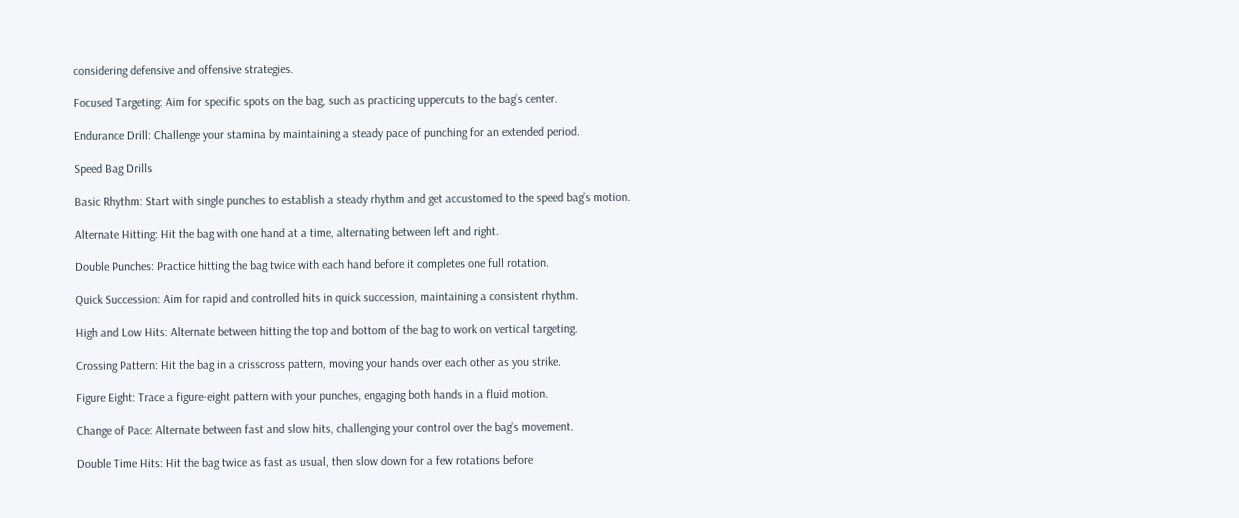considering defensive and offensive strategies.

Focused Targeting: Aim for specific spots on the bag, such as practicing uppercuts to the bag’s center.

Endurance Drill: Challenge your stamina by maintaining a steady pace of punching for an extended period.

Speed Bag Drills

Basic Rhythm: Start with single punches to establish a steady rhythm and get accustomed to the speed bag’s motion.

Alternate Hitting: Hit the bag with one hand at a time, alternating between left and right.

Double Punches: Practice hitting the bag twice with each hand before it completes one full rotation.

Quick Succession: Aim for rapid and controlled hits in quick succession, maintaining a consistent rhythm.

High and Low Hits: Alternate between hitting the top and bottom of the bag to work on vertical targeting.

Crossing Pattern: Hit the bag in a crisscross pattern, moving your hands over each other as you strike.

Figure Eight: Trace a figure-eight pattern with your punches, engaging both hands in a fluid motion.

Change of Pace: Alternate between fast and slow hits, challenging your control over the bag’s movement.

Double Time Hits: Hit the bag twice as fast as usual, then slow down for a few rotations before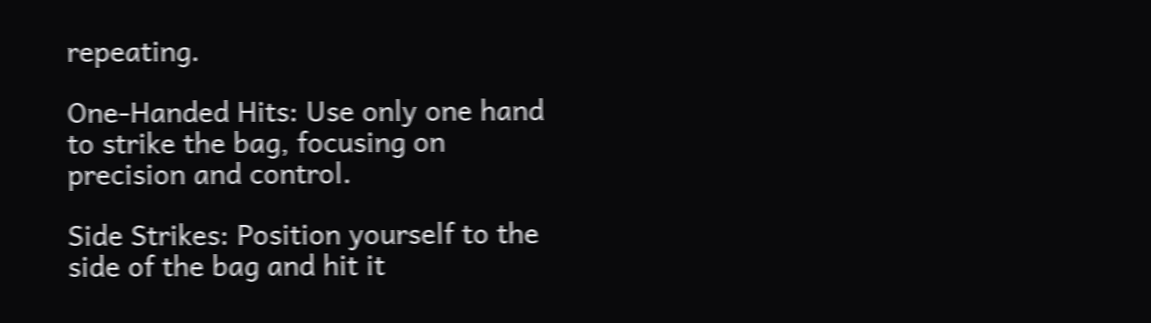repeating.

One-Handed Hits: Use only one hand to strike the bag, focusing on precision and control.

Side Strikes: Position yourself to the side of the bag and hit it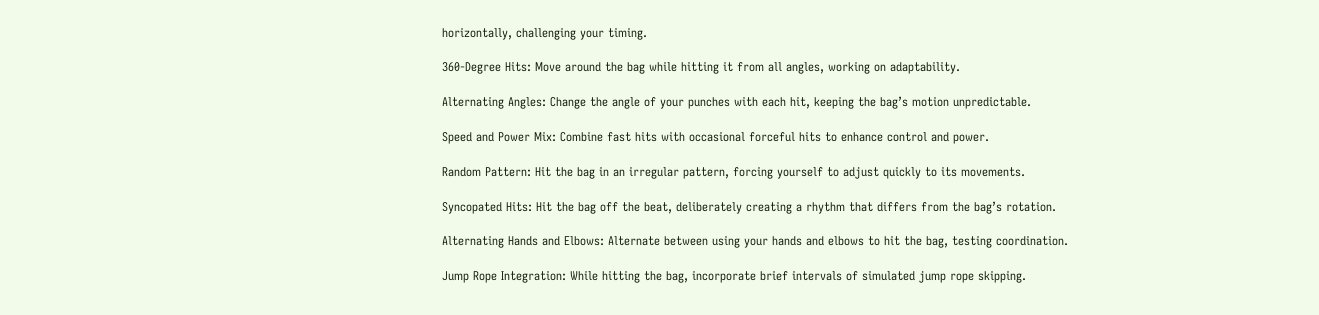horizontally, challenging your timing.

360-Degree Hits: Move around the bag while hitting it from all angles, working on adaptability.

Alternating Angles: Change the angle of your punches with each hit, keeping the bag’s motion unpredictable.

Speed and Power Mix: Combine fast hits with occasional forceful hits to enhance control and power.

Random Pattern: Hit the bag in an irregular pattern, forcing yourself to adjust quickly to its movements.

Syncopated Hits: Hit the bag off the beat, deliberately creating a rhythm that differs from the bag’s rotation.

Alternating Hands and Elbows: Alternate between using your hands and elbows to hit the bag, testing coordination.

Jump Rope Integration: While hitting the bag, incorporate brief intervals of simulated jump rope skipping.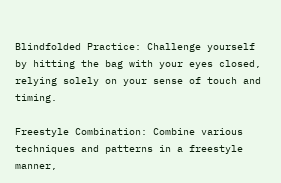Blindfolded Practice: Challenge yourself by hitting the bag with your eyes closed, relying solely on your sense of touch and timing.

Freestyle Combination: Combine various techniques and patterns in a freestyle manner,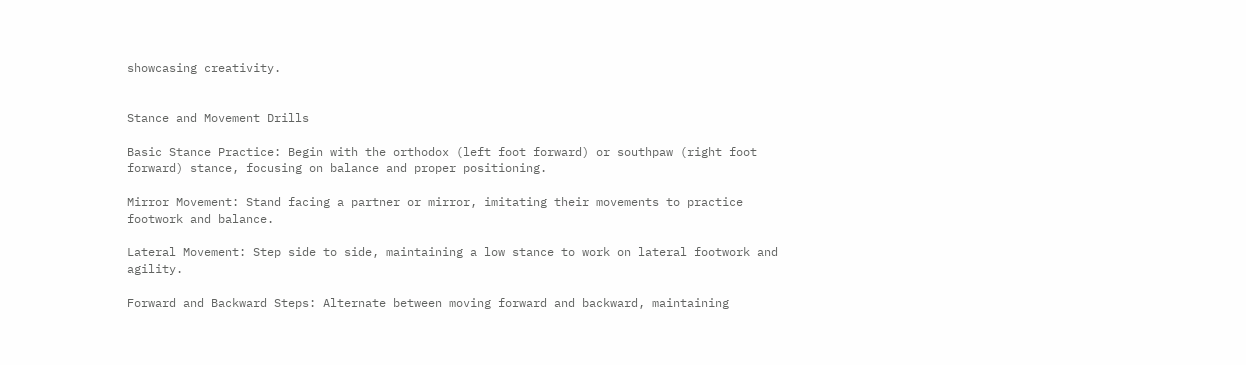showcasing creativity.


Stance and Movement Drills

Basic Stance Practice: Begin with the orthodox (left foot forward) or southpaw (right foot forward) stance, focusing on balance and proper positioning.

Mirror Movement: Stand facing a partner or mirror, imitating their movements to practice footwork and balance.

Lateral Movement: Step side to side, maintaining a low stance to work on lateral footwork and agility.

Forward and Backward Steps: Alternate between moving forward and backward, maintaining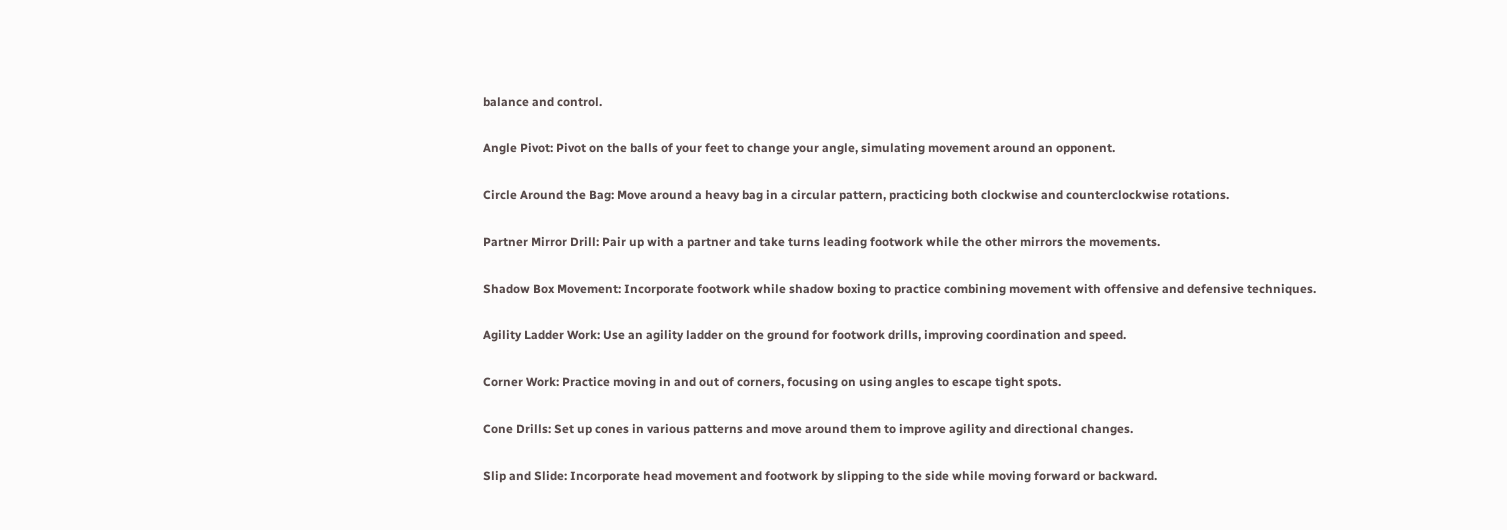balance and control.

Angle Pivot: Pivot on the balls of your feet to change your angle, simulating movement around an opponent.

Circle Around the Bag: Move around a heavy bag in a circular pattern, practicing both clockwise and counterclockwise rotations.

Partner Mirror Drill: Pair up with a partner and take turns leading footwork while the other mirrors the movements.

Shadow Box Movement: Incorporate footwork while shadow boxing to practice combining movement with offensive and defensive techniques.

Agility Ladder Work: Use an agility ladder on the ground for footwork drills, improving coordination and speed.

Corner Work: Practice moving in and out of corners, focusing on using angles to escape tight spots.

Cone Drills: Set up cones in various patterns and move around them to improve agility and directional changes.

Slip and Slide: Incorporate head movement and footwork by slipping to the side while moving forward or backward.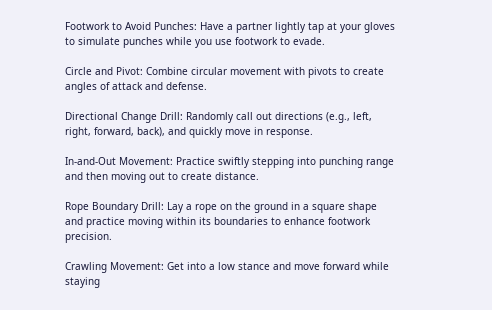Footwork to Avoid Punches: Have a partner lightly tap at your gloves to simulate punches while you use footwork to evade.

Circle and Pivot: Combine circular movement with pivots to create angles of attack and defense.

Directional Change Drill: Randomly call out directions (e.g., left, right, forward, back), and quickly move in response.

In-and-Out Movement: Practice swiftly stepping into punching range and then moving out to create distance.

Rope Boundary Drill: Lay a rope on the ground in a square shape and practice moving within its boundaries to enhance footwork precision.

Crawling Movement: Get into a low stance and move forward while staying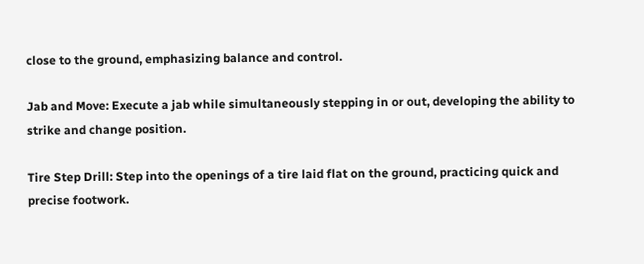close to the ground, emphasizing balance and control.

Jab and Move: Execute a jab while simultaneously stepping in or out, developing the ability to strike and change position.

Tire Step Drill: Step into the openings of a tire laid flat on the ground, practicing quick and precise footwork.